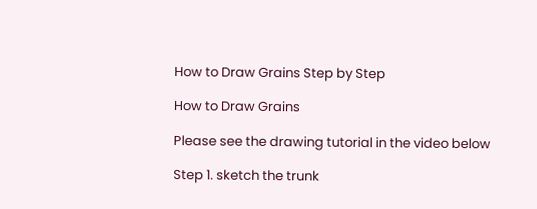How to Draw Grains Step by Step

How to Draw Grains

Please see the drawing tutorial in the video below

Step 1. sketch the trunk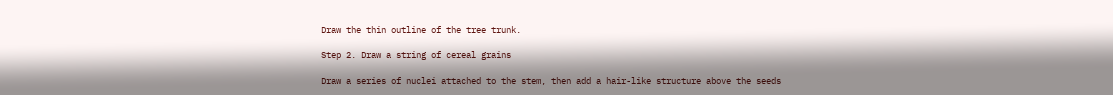Draw the thin outline of the tree trunk.

Step 2. Draw a string of cereal grains

Draw a series of nuclei attached to the stem, then add a hair-like structure above the seeds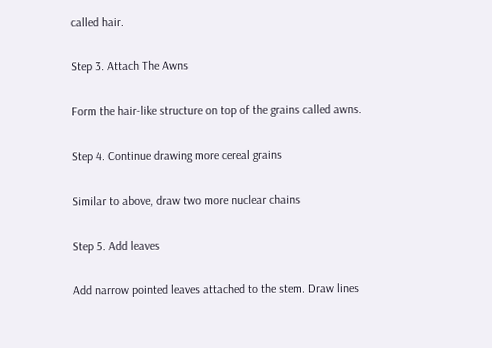called hair.

Step 3. Attach The Awns

Form the hair-like structure on top of the grains called awns.

Step 4. Continue drawing more cereal grains

Similar to above, draw two more nuclear chains

Step 5. Add leaves

Add narrow pointed leaves attached to the stem. Draw lines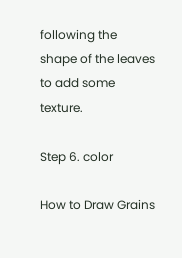following the shape of the leaves to add some texture.

Step 6. color

How to Draw Grains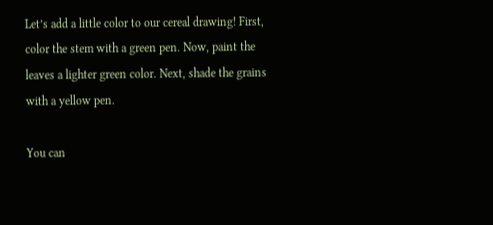Let’s add a little color to our cereal drawing! First, color the stem with a green pen. Now, paint the leaves a lighter green color. Next, shade the grains with a yellow pen.

You can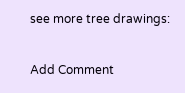see more tree drawings:

Add Comment